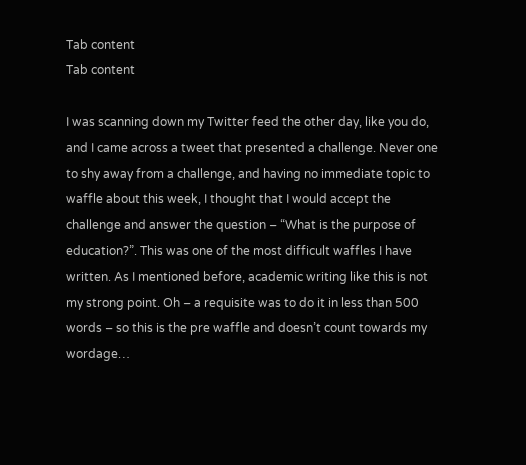Tab content
Tab content

I was scanning down my Twitter feed the other day, like you do, and I came across a tweet that presented a challenge. Never one to shy away from a challenge, and having no immediate topic to waffle about this week, I thought that I would accept the challenge and answer the question – “What is the purpose of education?”. This was one of the most difficult waffles I have written. As I mentioned before, academic writing like this is not my strong point. Oh – a requisite was to do it in less than 500 words – so this is the pre waffle and doesn’t count towards my wordage…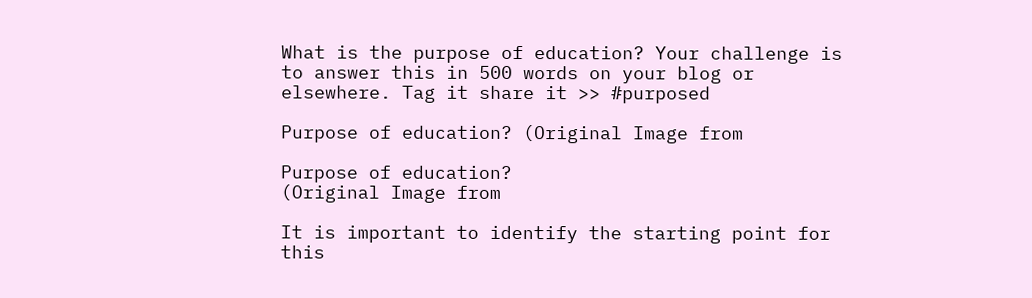What is the purpose of education? Your challenge is to answer this in 500 words on your blog or elsewhere. Tag it share it >> #purposed

Purpose of education? (Original Image from

Purpose of education?
(Original Image from

It is important to identify the starting point for this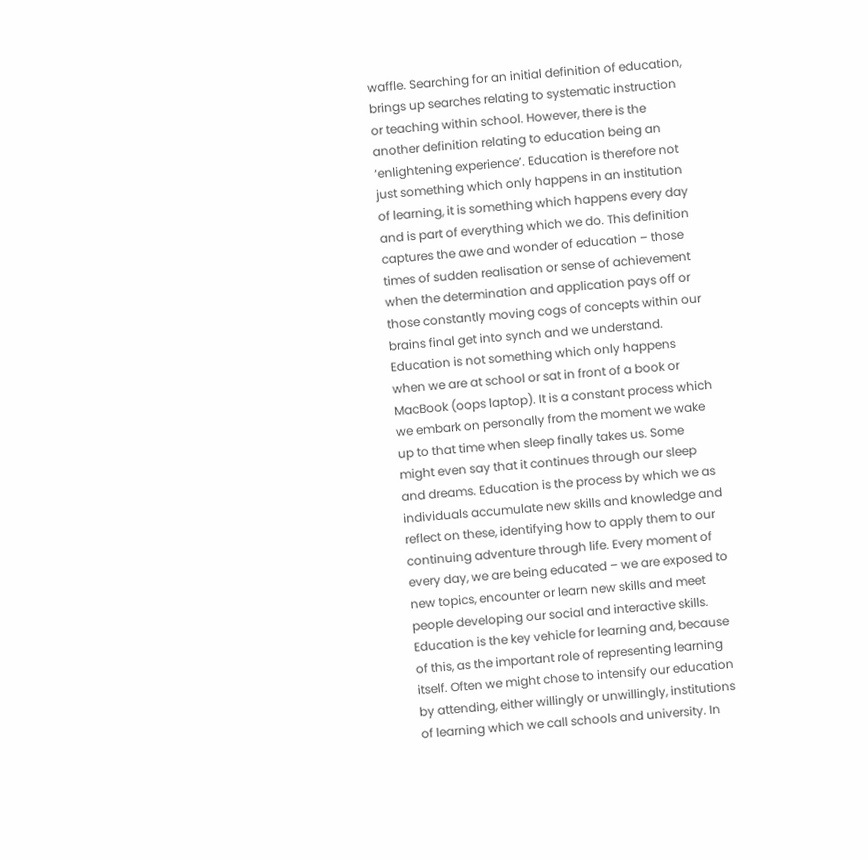waffle. Searching for an initial definition of education, brings up searches relating to systematic instruction or teaching within school. However, there is the another definition relating to education being an ‘enlightening experience’. Education is therefore not just something which only happens in an institution of learning, it is something which happens every day and is part of everything which we do. This definition captures the awe and wonder of education – those times of sudden realisation or sense of achievement when the determination and application pays off or those constantly moving cogs of concepts within our brains final get into synch and we understand. Education is not something which only happens when we are at school or sat in front of a book or MacBook (oops laptop). It is a constant process which we embark on personally from the moment we wake up to that time when sleep finally takes us. Some might even say that it continues through our sleep and dreams. Education is the process by which we as individuals accumulate new skills and knowledge and reflect on these, identifying how to apply them to our continuing adventure through life. Every moment of every day, we are being educated – we are exposed to new topics, encounter or learn new skills and meet people developing our social and interactive skills. Education is the key vehicle for learning and, because of this, as the important role of representing learning itself. Often we might chose to intensify our education by attending, either willingly or unwillingly, institutions of learning which we call schools and university. In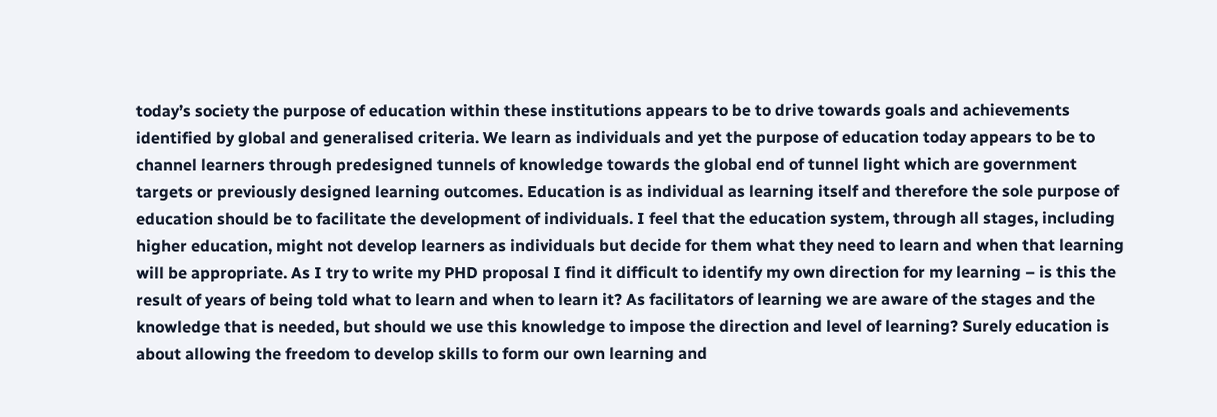today’s society the purpose of education within these institutions appears to be to drive towards goals and achievements identified by global and generalised criteria. We learn as individuals and yet the purpose of education today appears to be to channel learners through predesigned tunnels of knowledge towards the global end of tunnel light which are government targets or previously designed learning outcomes. Education is as individual as learning itself and therefore the sole purpose of education should be to facilitate the development of individuals. I feel that the education system, through all stages, including higher education, might not develop learners as individuals but decide for them what they need to learn and when that learning will be appropriate. As I try to write my PHD proposal I find it difficult to identify my own direction for my learning – is this the result of years of being told what to learn and when to learn it? As facilitators of learning we are aware of the stages and the knowledge that is needed, but should we use this knowledge to impose the direction and level of learning? Surely education is about allowing the freedom to develop skills to form our own learning and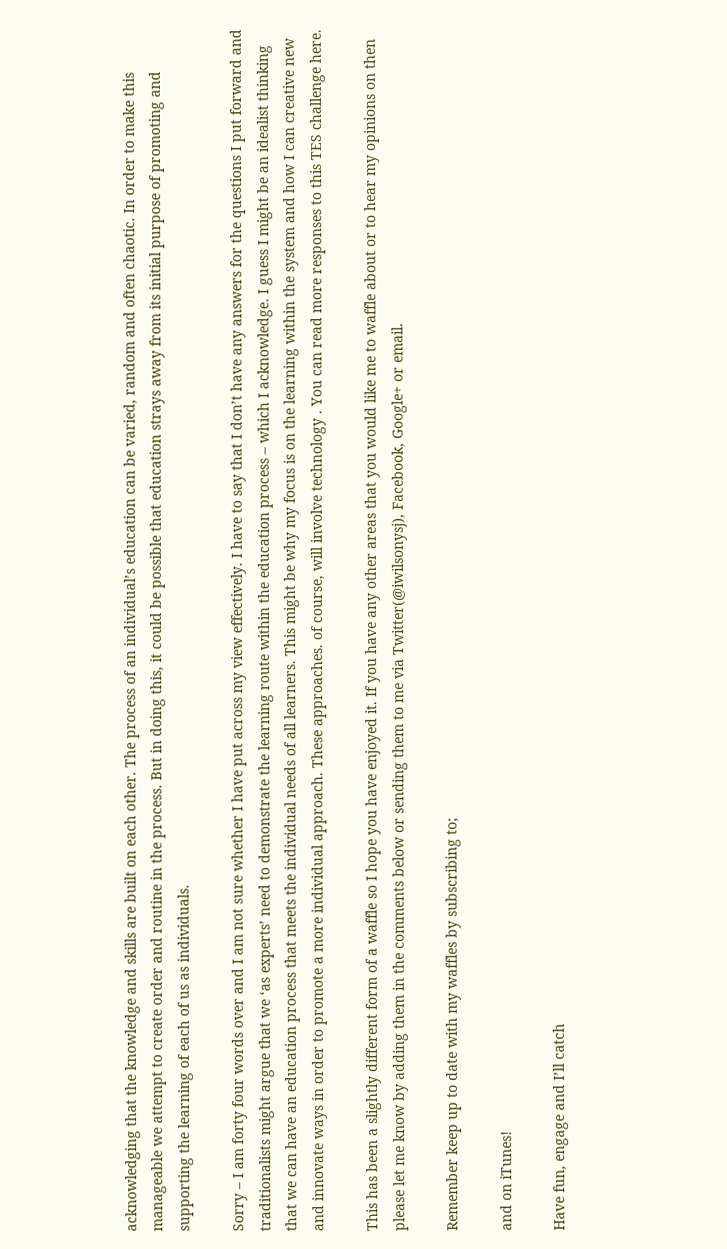acknowledging that the knowledge and skills are built on each other. The process of an individual’s education can be varied, random and often chaotic. In order to make this manageable we attempt to create order and routine in the process. But in doing this, it could be possible that education strays away from its initial purpose of promoting and supporting the learning of each of us as individuals.

Sorry – I am forty four words over and I am not sure whether I have put across my view effectively. I have to say that I don’t have any answers for the questions I put forward and traditionalists might argue that we ‘as experts’ need to demonstrate the learning route within the education process – which I acknowledge. I guess I might be an idealist thinking that we can have an education process that meets the individual needs of all learners. This might be why my focus is on the learning within the system and how I can creative new and innovate ways in order to promote a more individual approach. These approaches. of course, will involve technology . You can read more responses to this TES challenge here.

This has been a slightly different form of a waffle so I hope you have enjoyed it. If you have any other areas that you would like me to waffle about or to hear my opinions on then please let me know by adding them in the comments below or sending them to me via Twitter(@iwilsonysj), Facebook, Google+ or email.

Remember keep up to date with my waffles by subscribing to;

and on iTunes!

Have fun, engage and I’ll catch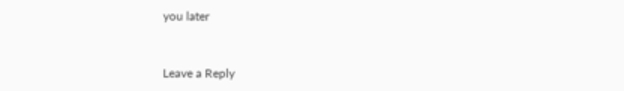you later


Leave a Reply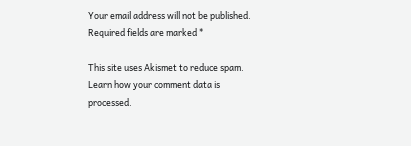Your email address will not be published. Required fields are marked *

This site uses Akismet to reduce spam. Learn how your comment data is processed.